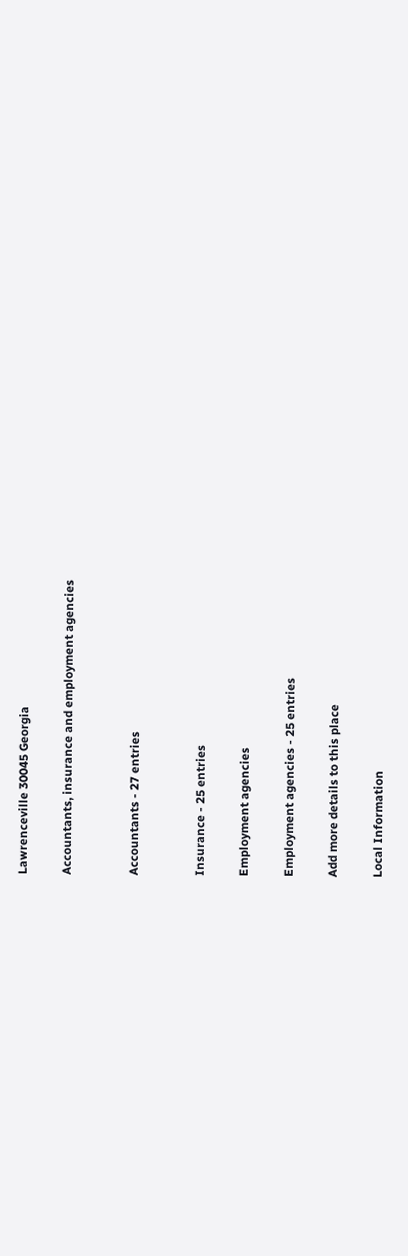Lawrenceville 30045 Georgia

Accountants, insurance and employment agencies


Accountants - 27 entries


Insurance - 25 entries

Employment agencies

Employment agencies - 25 entries

Add more details to this place

Local Information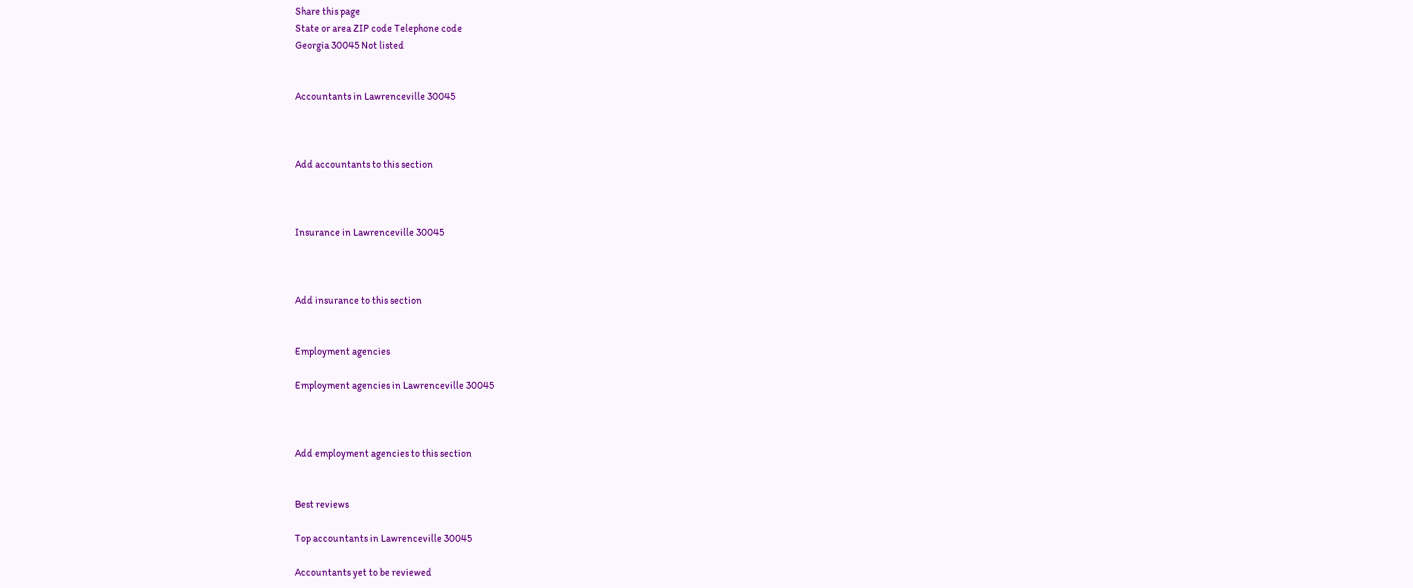Share this page
State or area ZIP code Telephone code
Georgia 30045 Not listed


Accountants in Lawrenceville 30045



Add accountants to this section



Insurance in Lawrenceville 30045



Add insurance to this section


Employment agencies

Employment agencies in Lawrenceville 30045



Add employment agencies to this section


Best reviews

Top accountants in Lawrenceville 30045

Accountants yet to be reviewed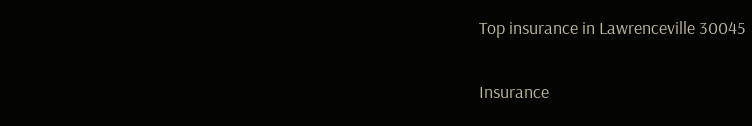Top insurance in Lawrenceville 30045

Insurance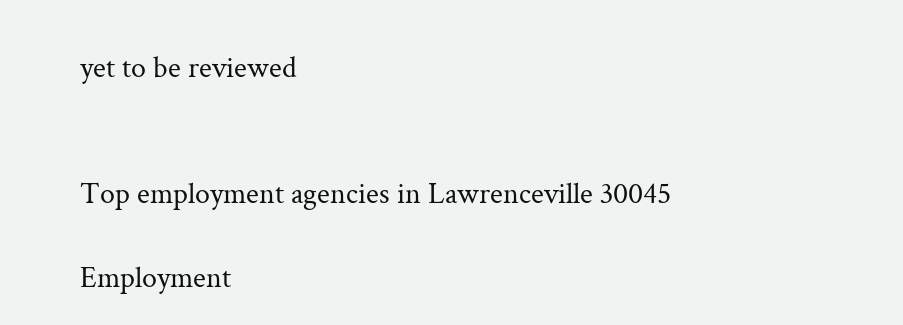yet to be reviewed


Top employment agencies in Lawrenceville 30045

Employment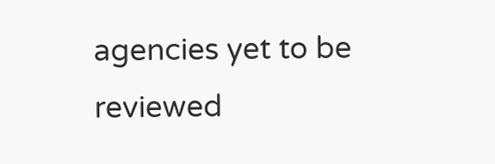agencies yet to be reviewed